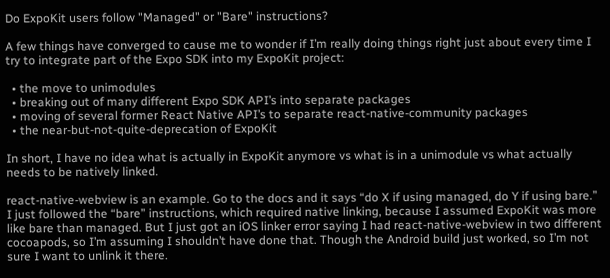Do ExpoKit users follow "Managed" or "Bare" instructions?

A few things have converged to cause me to wonder if I’m really doing things right just about every time I try to integrate part of the Expo SDK into my ExpoKit project:

  • the move to unimodules
  • breaking out of many different Expo SDK API’s into separate packages
  • moving of several former React Native API’s to separate react-native-community packages
  • the near-but-not-quite-deprecation of ExpoKit

In short, I have no idea what is actually in ExpoKit anymore vs what is in a unimodule vs what actually needs to be natively linked.

react-native-webview is an example. Go to the docs and it says “do X if using managed, do Y if using bare.” I just followed the “bare” instructions, which required native linking, because I assumed ExpoKit was more like bare than managed. But I just got an iOS linker error saying I had react-native-webview in two different cocoapods, so I’m assuming I shouldn’t have done that. Though the Android build just worked, so I’m not sure I want to unlink it there.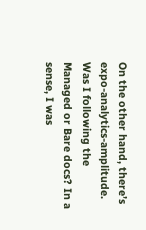On the other hand, there’s expo-analytics-amplitude. Was I following the Managed or Bare docs? In a sense, I was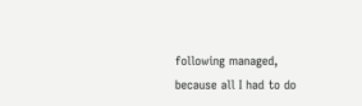following managed, because all I had to do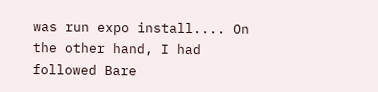was run expo install.... On the other hand, I had followed Bare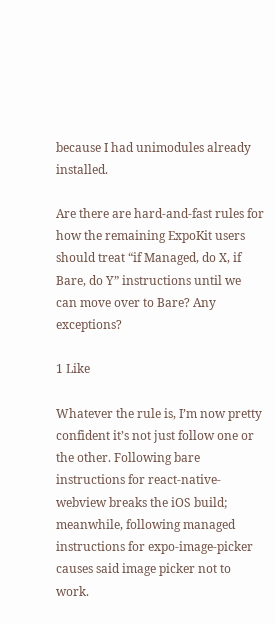because I had unimodules already installed.

Are there are hard-and-fast rules for how the remaining ExpoKit users should treat “if Managed, do X, if Bare, do Y” instructions until we can move over to Bare? Any exceptions?

1 Like

Whatever the rule is, I’m now pretty confident it’s not just follow one or the other. Following bare instructions for react-native-webview breaks the iOS build; meanwhile, following managed instructions for expo-image-picker causes said image picker not to work.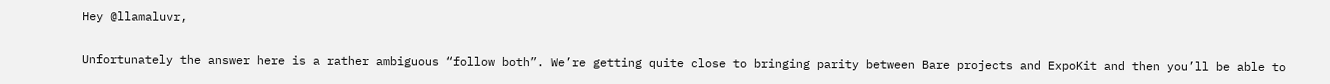Hey @llamaluvr,

Unfortunately the answer here is a rather ambiguous “follow both”. We’re getting quite close to bringing parity between Bare projects and ExpoKit and then you’ll be able to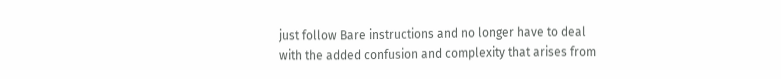just follow Bare instructions and no longer have to deal with the added confusion and complexity that arises from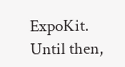ExpoKit. Until then,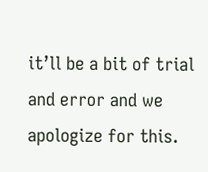it’ll be a bit of trial and error and we apologize for this.